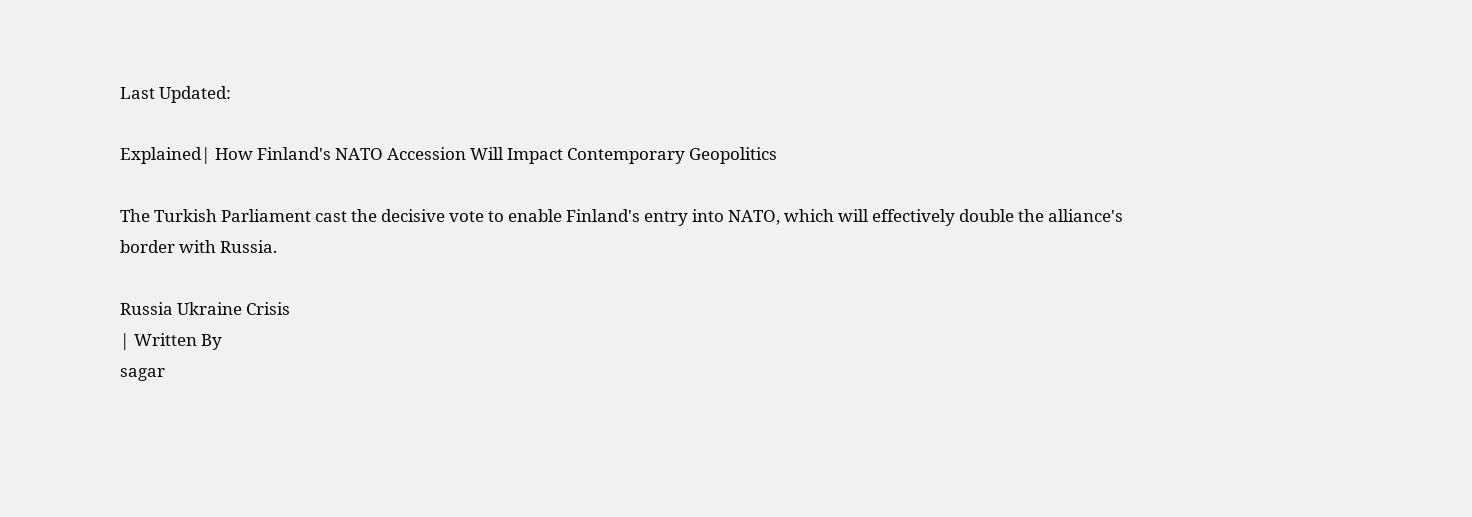Last Updated:

Explained| How Finland's NATO Accession Will Impact Contemporary Geopolitics

The Turkish Parliament cast the decisive vote to enable Finland's entry into NATO, which will effectively double the alliance's border with Russia.

Russia Ukraine Crisis
| Written By
sagar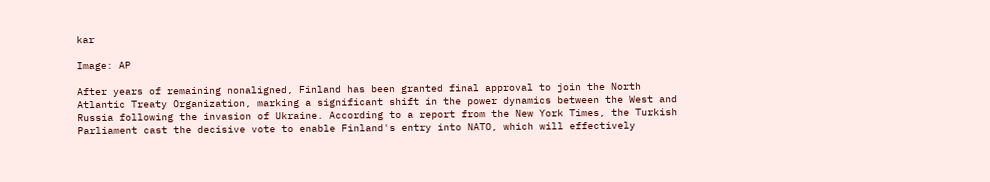kar

Image: AP

After years of remaining nonaligned, Finland has been granted final approval to join the North Atlantic Treaty Organization, marking a significant shift in the power dynamics between the West and Russia following the invasion of Ukraine. According to a report from the New York Times, the Turkish Parliament cast the decisive vote to enable Finland's entry into NATO, which will effectively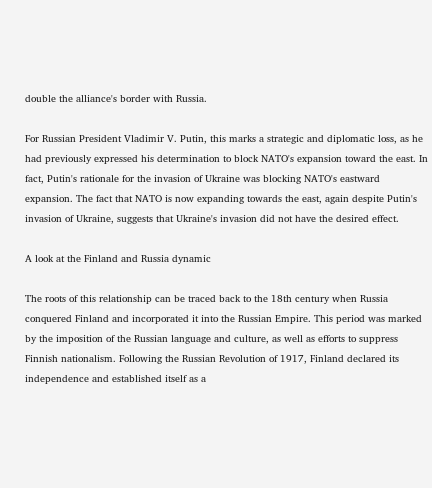double the alliance's border with Russia.

For Russian President Vladimir V. Putin, this marks a strategic and diplomatic loss, as he had previously expressed his determination to block NATO's expansion toward the east. In fact, Putin's rationale for the invasion of Ukraine was blocking NATO's eastward expansion. The fact that NATO is now expanding towards the east, again despite Putin's invasion of Ukraine, suggests that Ukraine's invasion did not have the desired effect.

A look at the Finland and Russia dynamic

The roots of this relationship can be traced back to the 18th century when Russia conquered Finland and incorporated it into the Russian Empire. This period was marked by the imposition of the Russian language and culture, as well as efforts to suppress Finnish nationalism. Following the Russian Revolution of 1917, Finland declared its independence and established itself as a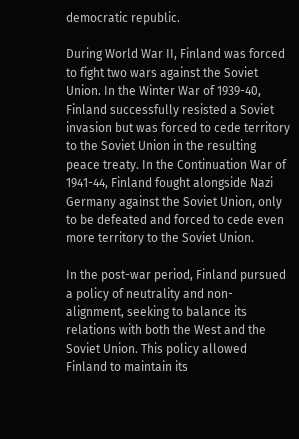democratic republic.

During World War II, Finland was forced to fight two wars against the Soviet Union. In the Winter War of 1939-40, Finland successfully resisted a Soviet invasion but was forced to cede territory to the Soviet Union in the resulting peace treaty. In the Continuation War of 1941-44, Finland fought alongside Nazi Germany against the Soviet Union, only to be defeated and forced to cede even more territory to the Soviet Union.

In the post-war period, Finland pursued a policy of neutrality and non-alignment, seeking to balance its relations with both the West and the Soviet Union. This policy allowed Finland to maintain its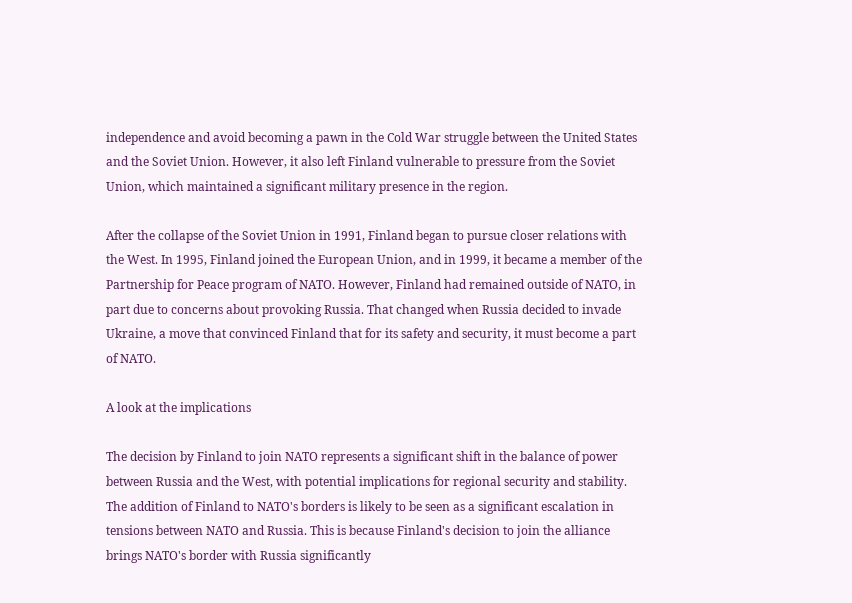independence and avoid becoming a pawn in the Cold War struggle between the United States and the Soviet Union. However, it also left Finland vulnerable to pressure from the Soviet Union, which maintained a significant military presence in the region.

After the collapse of the Soviet Union in 1991, Finland began to pursue closer relations with the West. In 1995, Finland joined the European Union, and in 1999, it became a member of the Partnership for Peace program of NATO. However, Finland had remained outside of NATO, in part due to concerns about provoking Russia. That changed when Russia decided to invade Ukraine, a move that convinced Finland that for its safety and security, it must become a part of NATO.

A look at the implications

The decision by Finland to join NATO represents a significant shift in the balance of power between Russia and the West, with potential implications for regional security and stability. The addition of Finland to NATO's borders is likely to be seen as a significant escalation in tensions between NATO and Russia. This is because Finland's decision to join the alliance brings NATO's border with Russia significantly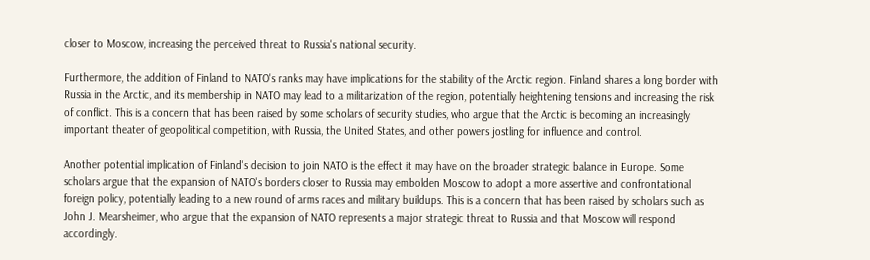closer to Moscow, increasing the perceived threat to Russia's national security.

Furthermore, the addition of Finland to NATO's ranks may have implications for the stability of the Arctic region. Finland shares a long border with Russia in the Arctic, and its membership in NATO may lead to a militarization of the region, potentially heightening tensions and increasing the risk of conflict. This is a concern that has been raised by some scholars of security studies, who argue that the Arctic is becoming an increasingly important theater of geopolitical competition, with Russia, the United States, and other powers jostling for influence and control.

Another potential implication of Finland's decision to join NATO is the effect it may have on the broader strategic balance in Europe. Some scholars argue that the expansion of NATO's borders closer to Russia may embolden Moscow to adopt a more assertive and confrontational foreign policy, potentially leading to a new round of arms races and military buildups. This is a concern that has been raised by scholars such as John J. Mearsheimer, who argue that the expansion of NATO represents a major strategic threat to Russia and that Moscow will respond accordingly.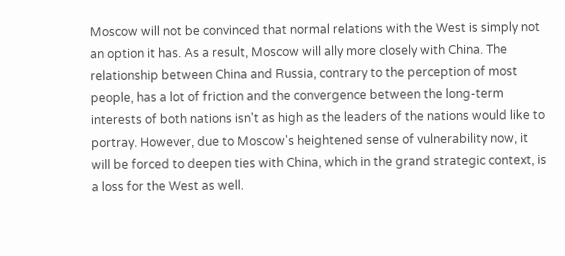Moscow will not be convinced that normal relations with the West is simply not an option it has. As a result, Moscow will ally more closely with China. The relationship between China and Russia, contrary to the perception of most people, has a lot of friction and the convergence between the long-term interests of both nations isn't as high as the leaders of the nations would like to portray. However, due to Moscow's heightened sense of vulnerability now, it will be forced to deepen ties with China, which in the grand strategic context, is a loss for the West as well.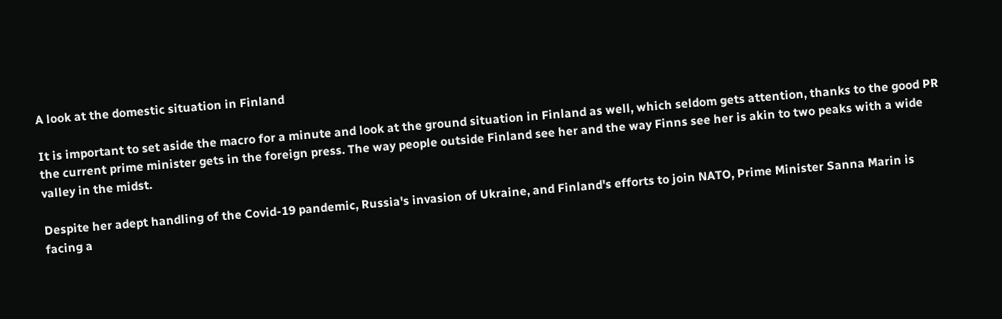A look at the domestic situation in Finland

It is important to set aside the macro for a minute and look at the ground situation in Finland as well, which seldom gets attention, thanks to the good PR the current prime minister gets in the foreign press. The way people outside Finland see her and the way Finns see her is akin to two peaks with a wide valley in the midst.

Despite her adept handling of the Covid-19 pandemic, Russia's invasion of Ukraine, and Finland's efforts to join NATO, Prime Minister Sanna Marin is facing a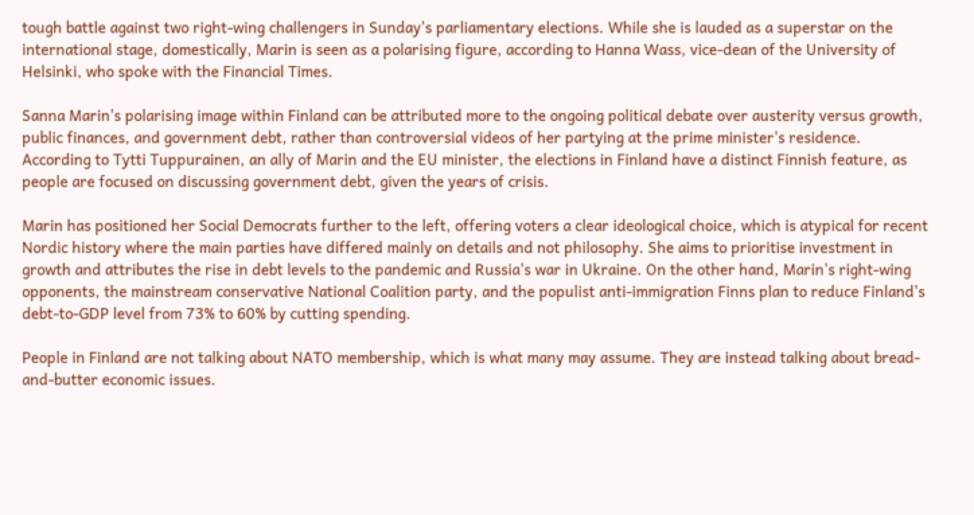tough battle against two right-wing challengers in Sunday's parliamentary elections. While she is lauded as a superstar on the international stage, domestically, Marin is seen as a polarising figure, according to Hanna Wass, vice-dean of the University of Helsinki, who spoke with the Financial Times.

Sanna Marin's polarising image within Finland can be attributed more to the ongoing political debate over austerity versus growth, public finances, and government debt, rather than controversial videos of her partying at the prime minister's residence. According to Tytti Tuppurainen, an ally of Marin and the EU minister, the elections in Finland have a distinct Finnish feature, as people are focused on discussing government debt, given the years of crisis.

Marin has positioned her Social Democrats further to the left, offering voters a clear ideological choice, which is atypical for recent Nordic history where the main parties have differed mainly on details and not philosophy. She aims to prioritise investment in growth and attributes the rise in debt levels to the pandemic and Russia's war in Ukraine. On the other hand, Marin's right-wing opponents, the mainstream conservative National Coalition party, and the populist anti-immigration Finns plan to reduce Finland's debt-to-GDP level from 73% to 60% by cutting spending.

People in Finland are not talking about NATO membership, which is what many may assume. They are instead talking about bread-and-butter economic issues.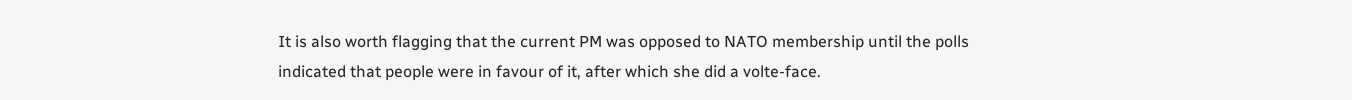It is also worth flagging that the current PM was opposed to NATO membership until the polls indicated that people were in favour of it, after which she did a volte-face.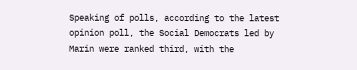Speaking of polls, according to the latest opinion poll, the Social Democrats led by Marin were ranked third, with the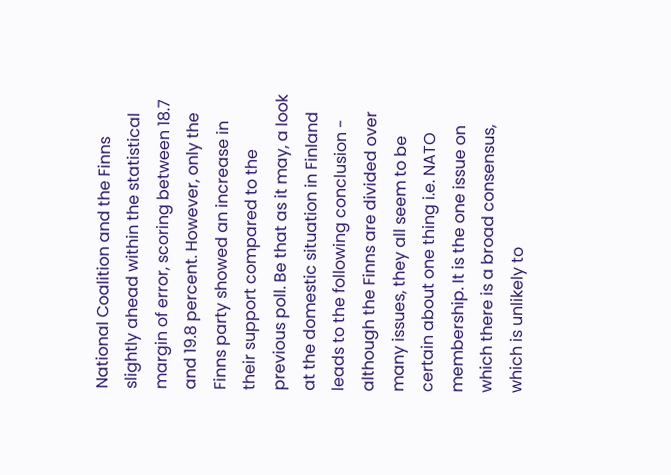National Coalition and the Finns slightly ahead within the statistical margin of error, scoring between 18.7 and 19.8 percent. However, only the Finns party showed an increase in their support compared to the previous poll. Be that as it may, a look at the domestic situation in Finland leads to the following conclusion - although the Finns are divided over many issues, they all seem to be certain about one thing i.e. NATO membership. It is the one issue on which there is a broad consensus, which is unlikely to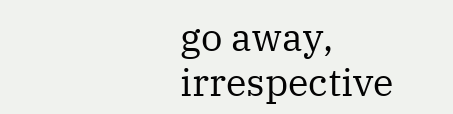go away, irrespective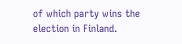of which party wins the election in Finland.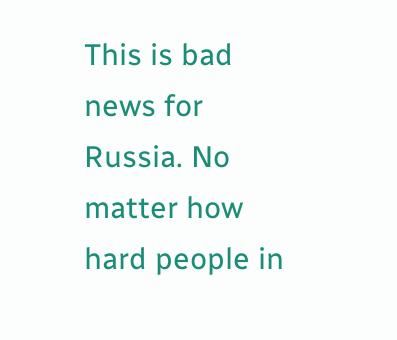This is bad news for Russia. No matter how hard people in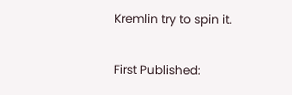Kremlin try to spin it.

First Published: